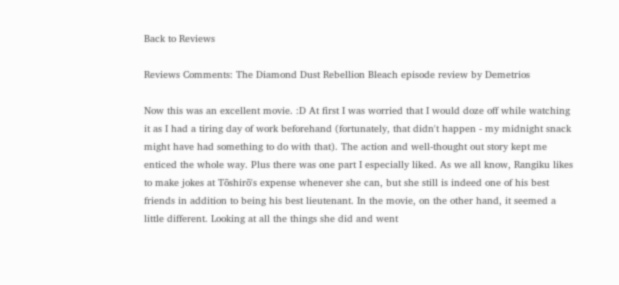Back to Reviews

Reviews Comments: The Diamond Dust Rebellion Bleach episode review by Demetrios

Now this was an excellent movie. :D At first I was worried that I would doze off while watching it as I had a tiring day of work beforehand (fortunately, that didn't happen - my midnight snack might have had something to do with that). The action and well-thought out story kept me enticed the whole way. Plus there was one part I especially liked. As we all know, Rangiku likes to make jokes at Tōshirō's expense whenever she can, but she still is indeed one of his best friends in addition to being his best lieutenant. In the movie, on the other hand, it seemed a little different. Looking at all the things she did and went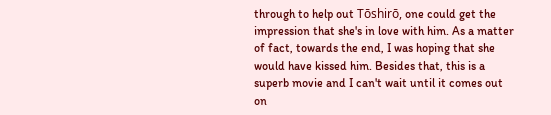through to help out Tōshirō, one could get the impression that she's in love with him. As a matter of fact, towards the end, I was hoping that she would have kissed him. Besides that, this is a superb movie and I can't wait until it comes out on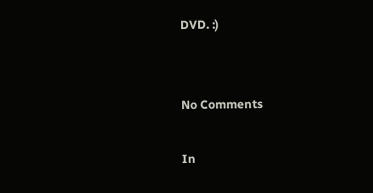DVD. :)


No Comments

In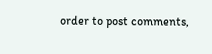order to post comments,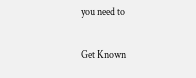you need to

Get Known